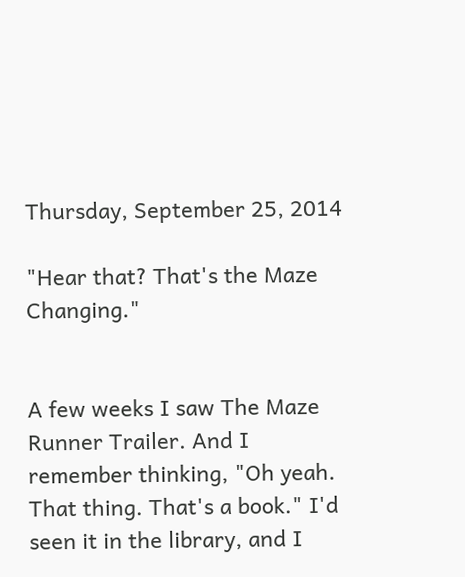Thursday, September 25, 2014

"Hear that? That's the Maze Changing."


A few weeks I saw The Maze Runner Trailer. And I remember thinking, "Oh yeah. That thing. That's a book." I'd seen it in the library, and I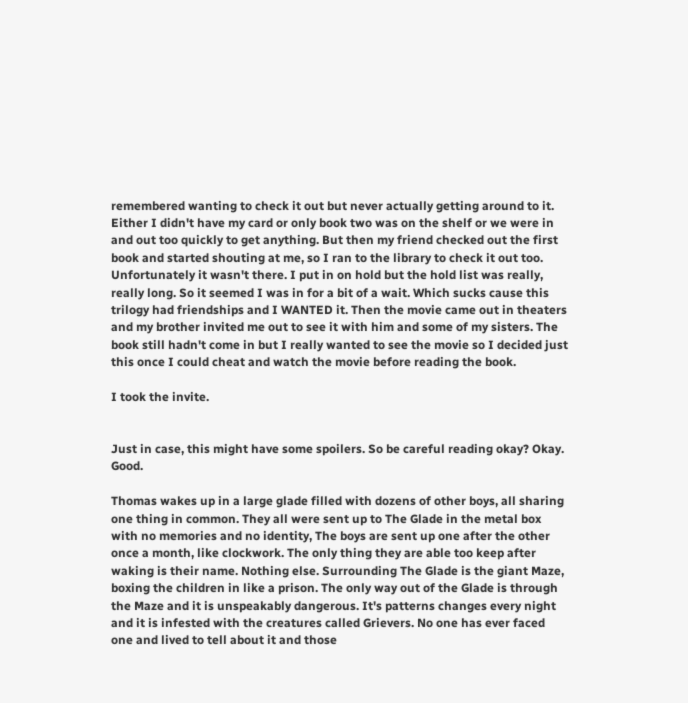remembered wanting to check it out but never actually getting around to it. Either I didn't have my card or only book two was on the shelf or we were in and out too quickly to get anything. But then my friend checked out the first book and started shouting at me, so I ran to the library to check it out too. Unfortunately it wasn't there. I put in on hold but the hold list was really, really long. So it seemed I was in for a bit of a wait. Which sucks cause this trilogy had friendships and I WANTED it. Then the movie came out in theaters and my brother invited me out to see it with him and some of my sisters. The book still hadn't come in but I really wanted to see the movie so I decided just this once I could cheat and watch the movie before reading the book.

I took the invite.


Just in case, this might have some spoilers. So be careful reading okay? Okay. Good.

Thomas wakes up in a large glade filled with dozens of other boys, all sharing one thing in common. They all were sent up to The Glade in the metal box with no memories and no identity, The boys are sent up one after the other once a month, like clockwork. The only thing they are able too keep after waking is their name. Nothing else. Surrounding The Glade is the giant Maze, boxing the children in like a prison. The only way out of the Glade is through the Maze and it is unspeakably dangerous. It's patterns changes every night and it is infested with the creatures called Grievers. No one has ever faced one and lived to tell about it and those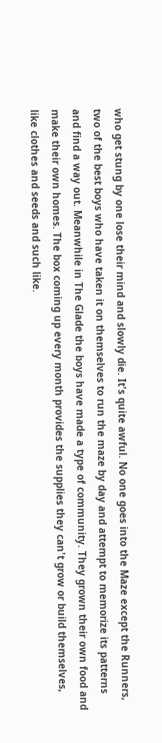who get stung by one lose their mind and slowly die. It's quite awful. No one goes into the Maze except the Runners, two of the best boys who have taken it on themselves to run the maze by day and attempt to memorize its patterns and find a way out. Meanwhile in The Glade the boys have made a type of community. They grown their own food and make their own homes. The box coming up every month provides the supplies they can't grow or build themselves, like clothes and seeds and such like.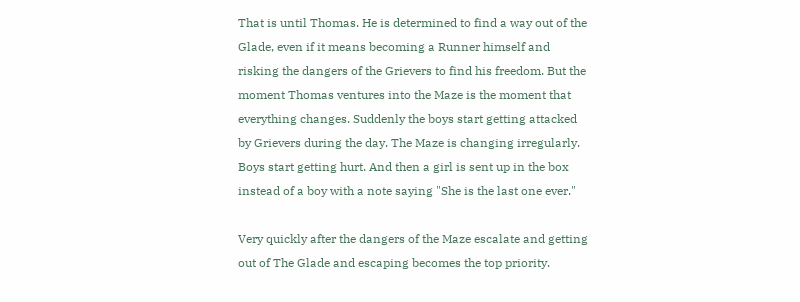That is until Thomas. He is determined to find a way out of the Glade, even if it means becoming a Runner himself and risking the dangers of the Grievers to find his freedom. But the moment Thomas ventures into the Maze is the moment that everything changes. Suddenly the boys start getting attacked by Grievers during the day. The Maze is changing irregularly. Boys start getting hurt. And then a girl is sent up in the box instead of a boy with a note saying "She is the last one ever."

Very quickly after the dangers of the Maze escalate and getting out of The Glade and escaping becomes the top priority.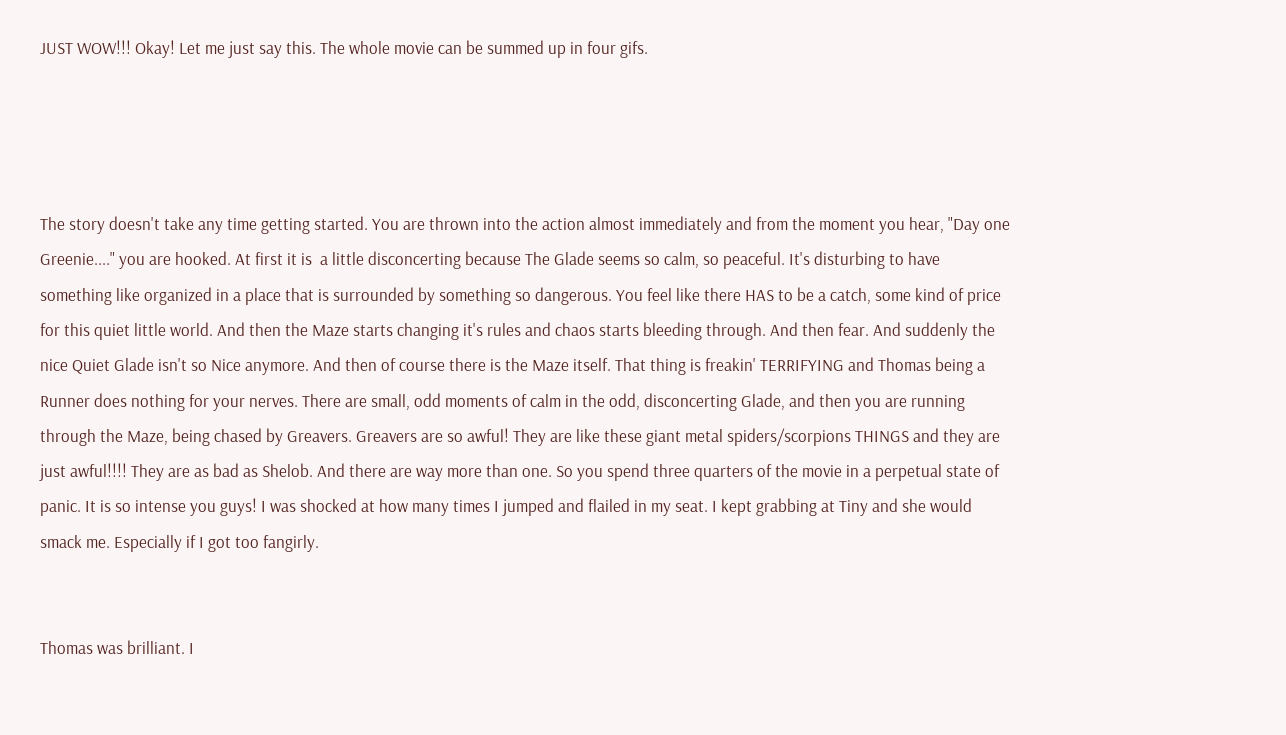JUST WOW!!! Okay! Let me just say this. The whole movie can be summed up in four gifs.




The story doesn't take any time getting started. You are thrown into the action almost immediately and from the moment you hear, "Day one Greenie...." you are hooked. At first it is  a little disconcerting because The Glade seems so calm, so peaceful. It's disturbing to have something like organized in a place that is surrounded by something so dangerous. You feel like there HAS to be a catch, some kind of price for this quiet little world. And then the Maze starts changing it's rules and chaos starts bleeding through. And then fear. And suddenly the nice Quiet Glade isn't so Nice anymore. And then of course there is the Maze itself. That thing is freakin' TERRIFYING and Thomas being a Runner does nothing for your nerves. There are small, odd moments of calm in the odd, disconcerting Glade, and then you are running through the Maze, being chased by Greavers. Greavers are so awful! They are like these giant metal spiders/scorpions THINGS and they are just awful!!!! They are as bad as Shelob. And there are way more than one. So you spend three quarters of the movie in a perpetual state of panic. It is so intense you guys! I was shocked at how many times I jumped and flailed in my seat. I kept grabbing at Tiny and she would smack me. Especially if I got too fangirly.


Thomas was brilliant. I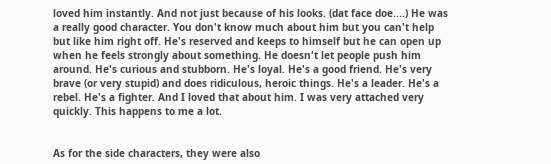loved him instantly. And not just because of his looks. (dat face doe....) He was a really good character. You don't know much about him but you can't help but like him right off. He's reserved and keeps to himself but he can open up when he feels strongly about something. He doesn't let people push him around. He's curious and stubborn. He's loyal. He's a good friend. He's very brave (or very stupid) and does ridiculous, heroic things. He's a leader. He's a rebel. He's a fighter. And I loved that about him. I was very attached very quickly. This happens to me a lot.


As for the side characters, they were also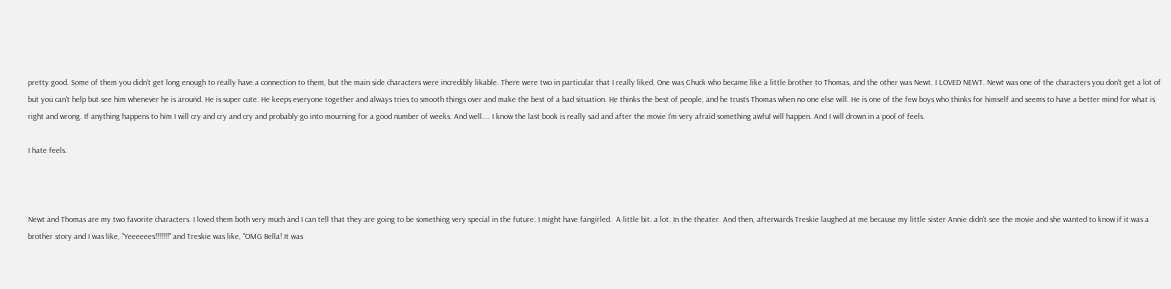pretty good. Some of them you didn't get long enough to really have a connection to them, but the main side characters were incredibly likable. There were two in particular that I really liked. One was Chuck who became like a little brother to Thomas, and the other was Newt. I LOVED NEWT. Newt was one of the characters you don't get a lot of but you can't help but see him whenever he is around. He is super cute. He keeps everyone together and always tries to smooth things over and make the best of a bad situation. He thinks the best of people, and he trusts Thomas when no one else will. He is one of the few boys who thinks for himself and seems to have a better mind for what is right and wrong. If anything happens to him I will cry and cry and cry and probably go into mourning for a good number of weeks. And well.... I know the last book is really sad and after the movie I'm very afraid something awful will happen. And I will drown in a pool of feels.

I hate feels.



Newt and Thomas are my two favorite characters. I loved them both very much and I can tell that they are going to be something very special in the future. I might have fangirled.  A little bit. a lot. In the theater. And then, afterwards Treskie laughed at me because my little sister Annie didn't see the movie and she wanted to know if it was a brother story and I was like, "Yeeeeees!!!!!!!" and Treskie was like, "OMG Bella! It was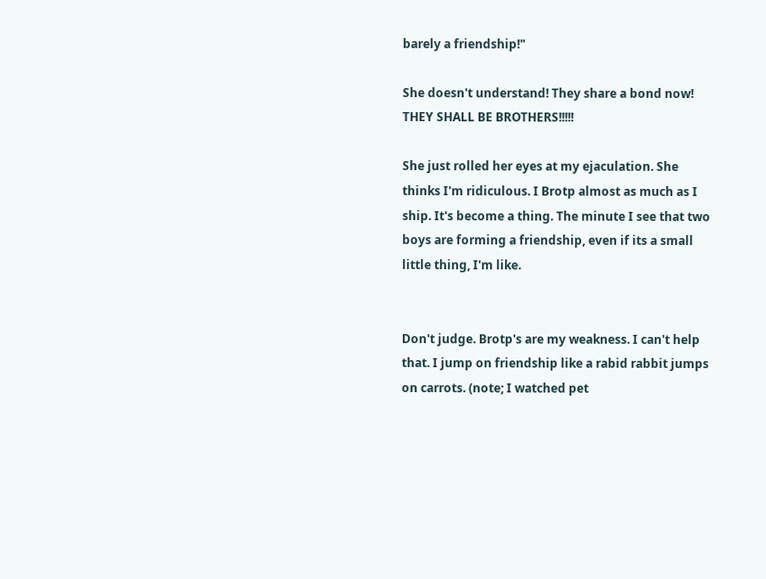barely a friendship!"

She doesn't understand! They share a bond now! THEY SHALL BE BROTHERS!!!!!

She just rolled her eyes at my ejaculation. She thinks I'm ridiculous. I Brotp almost as much as I ship. It's become a thing. The minute I see that two boys are forming a friendship, even if its a small little thing, I'm like.


Don't judge. Brotp's are my weakness. I can't help that. I jump on friendship like a rabid rabbit jumps on carrots. (note; I watched pet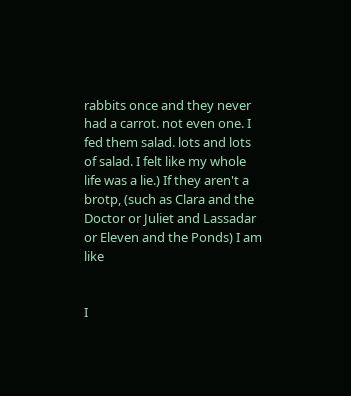rabbits once and they never had a carrot. not even one. I fed them salad. lots and lots of salad. I felt like my whole life was a lie.) If they aren't a brotp, (such as Clara and the Doctor or Juliet and Lassadar or Eleven and the Ponds) I am like


I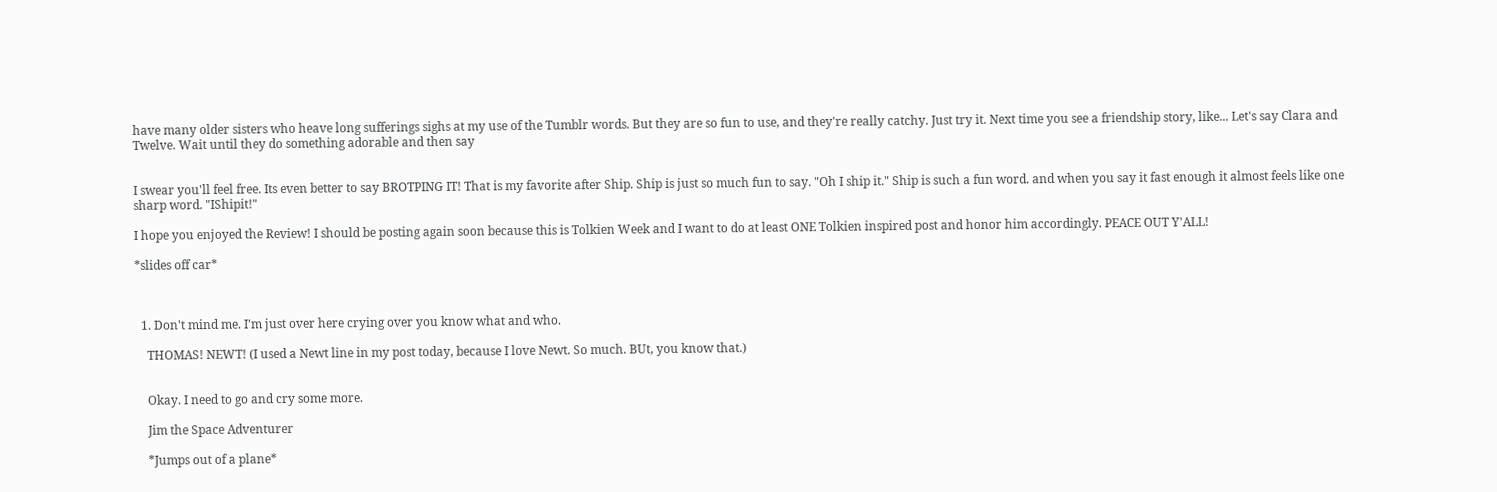have many older sisters who heave long sufferings sighs at my use of the Tumblr words. But they are so fun to use, and they're really catchy. Just try it. Next time you see a friendship story, like... Let's say Clara and Twelve. Wait until they do something adorable and then say


I swear you'll feel free. Its even better to say BROTPING IT! That is my favorite after Ship. Ship is just so much fun to say. "Oh I ship it." Ship is such a fun word. and when you say it fast enough it almost feels like one sharp word. "IShipit!"

I hope you enjoyed the Review! I should be posting again soon because this is Tolkien Week and I want to do at least ONE Tolkien inspired post and honor him accordingly. PEACE OUT Y'ALL!

*slides off car*



  1. Don't mind me. I'm just over here crying over you know what and who.

    THOMAS! NEWT! (I used a Newt line in my post today, because I love Newt. So much. BUt, you know that.)


    Okay. I need to go and cry some more.

    Jim the Space Adventurer

    *Jumps out of a plane*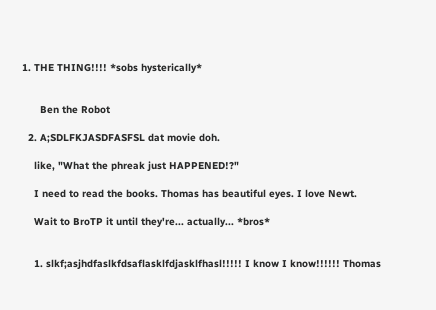1. THE THING!!!! *sobs hysterically*


      Ben the Robot

  2. A;SDLFKJASDFASFSL dat movie doh.

    like, "What the phreak just HAPPENED!?"

    I need to read the books. Thomas has beautiful eyes. I love Newt.

    Wait to BroTP it until they're... actually... *bros*


    1. slkf;asjhdfaslkfdsaflasklfdjasklfhasl!!!!! I know I know!!!!!! Thomas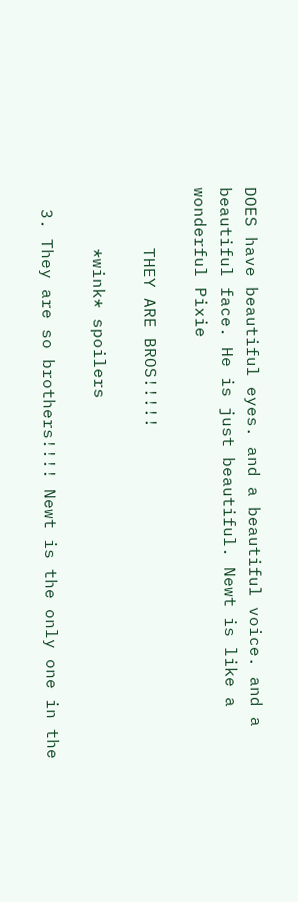DOES have beautiful eyes. and a beautiful voice. and a beautiful face. He is just beautiful. Newt is like a wonderful Pixie

      THEY ARE BROS!!!!!

      *wink* spoilers

  3. They are so brothers!!!! Newt is the only one in the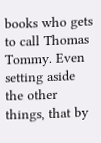books who gets to call Thomas Tommy. Even setting aside the other things, that by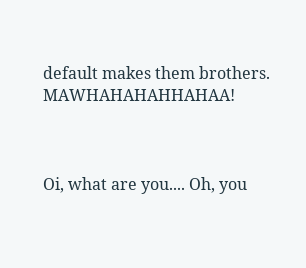default makes them brothers. MAWHAHAHAHHAHAA!



Oi, what are you.... Oh, you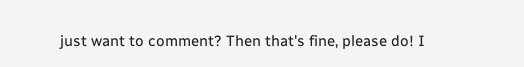just want to comment? Then that's fine, please do! I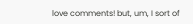love comments! but, um, I sort of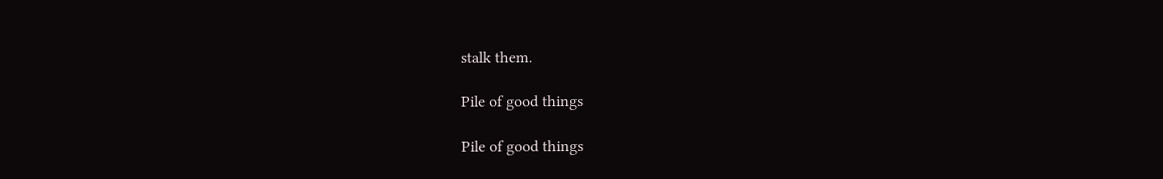stalk them.

Pile of good things

Pile of good things